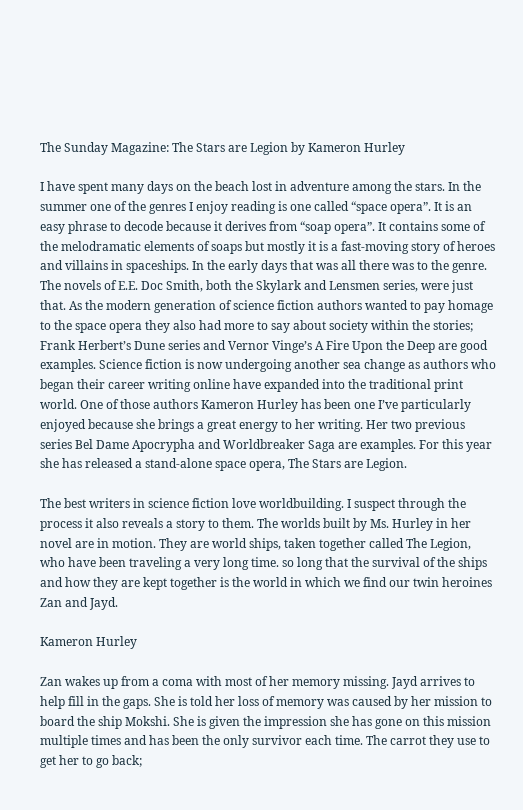The Sunday Magazine: The Stars are Legion by Kameron Hurley

I have spent many days on the beach lost in adventure among the stars. In the summer one of the genres I enjoy reading is one called “space opera”. It is an easy phrase to decode because it derives from “soap opera”. It contains some of the melodramatic elements of soaps but mostly it is a fast-moving story of heroes and villains in spaceships. In the early days that was all there was to the genre. The novels of E.E. Doc Smith, both the Skylark and Lensmen series, were just that. As the modern generation of science fiction authors wanted to pay homage to the space opera they also had more to say about society within the stories; Frank Herbert’s Dune series and Vernor Vinge’s A Fire Upon the Deep are good examples. Science fiction is now undergoing another sea change as authors who began their career writing online have expanded into the traditional print world. One of those authors Kameron Hurley has been one I’ve particularly enjoyed because she brings a great energy to her writing. Her two previous series Bel Dame Apocrypha and Worldbreaker Saga are examples. For this year she has released a stand-alone space opera, The Stars are Legion.

The best writers in science fiction love worldbuilding. I suspect through the process it also reveals a story to them. The worlds built by Ms. Hurley in her novel are in motion. They are world ships, taken together called The Legion, who have been traveling a very long time. so long that the survival of the ships and how they are kept together is the world in which we find our twin heroines Zan and Jayd.

Kameron Hurley

Zan wakes up from a coma with most of her memory missing. Jayd arrives to help fill in the gaps. She is told her loss of memory was caused by her mission to board the ship Mokshi. She is given the impression she has gone on this mission multiple times and has been the only survivor each time. The carrot they use to get her to go back;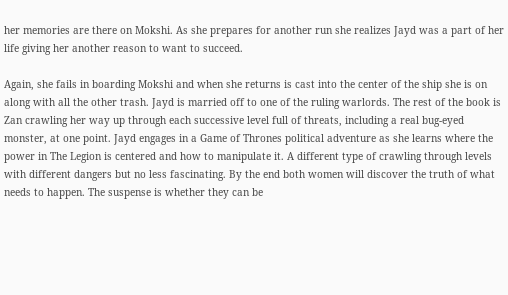her memories are there on Mokshi. As she prepares for another run she realizes Jayd was a part of her life giving her another reason to want to succeed.

Again, she fails in boarding Mokshi and when she returns is cast into the center of the ship she is on along with all the other trash. Jayd is married off to one of the ruling warlords. The rest of the book is Zan crawling her way up through each successive level full of threats, including a real bug-eyed monster, at one point. Jayd engages in a Game of Thrones political adventure as she learns where the power in The Legion is centered and how to manipulate it. A different type of crawling through levels with different dangers but no less fascinating. By the end both women will discover the truth of what needs to happen. The suspense is whether they can be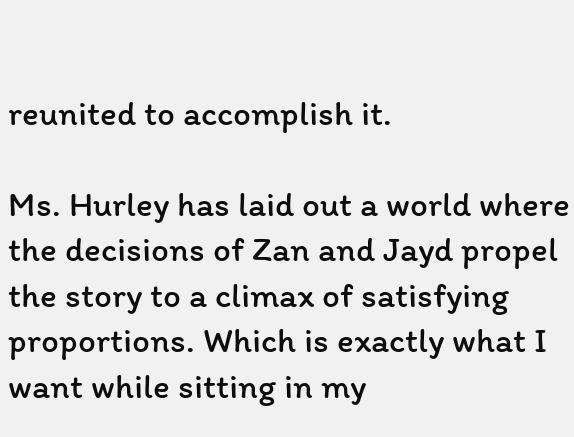reunited to accomplish it.

Ms. Hurley has laid out a world where the decisions of Zan and Jayd propel the story to a climax of satisfying proportions. Which is exactly what I want while sitting in my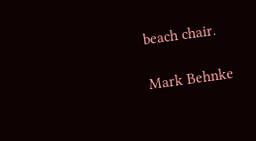beach chair.

Mark Behnke